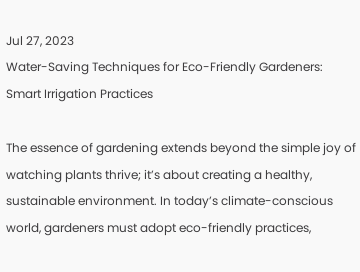Jul 27, 2023
Water-Saving Techniques for Eco-Friendly Gardeners: Smart Irrigation Practices

The essence of gardening extends beyond the simple joy of watching plants thrive; it’s about creating a healthy, sustainable environment. In today’s climate-conscious world, gardeners must adopt eco-friendly practices,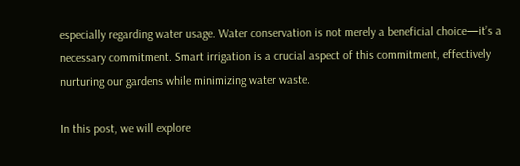especially regarding water usage. Water conservation is not merely a beneficial choice—it’s a necessary commitment. Smart irrigation is a crucial aspect of this commitment, effectively nurturing our gardens while minimizing water waste.

In this post, we will explore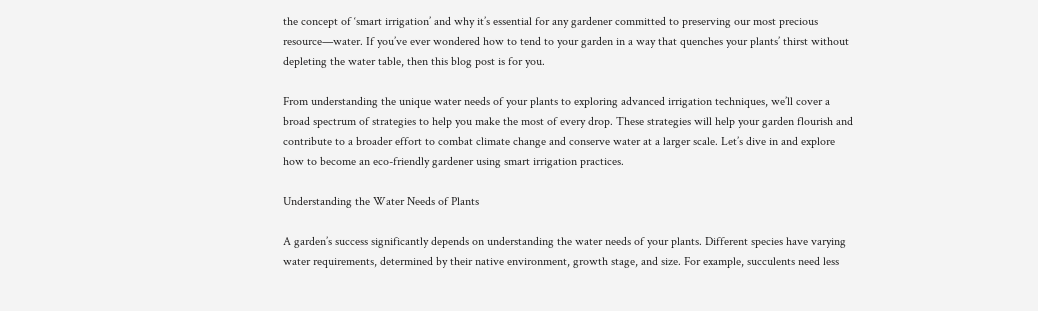the concept of ‘smart irrigation’ and why it’s essential for any gardener committed to preserving our most precious resource—water. If you’ve ever wondered how to tend to your garden in a way that quenches your plants’ thirst without depleting the water table, then this blog post is for you.

From understanding the unique water needs of your plants to exploring advanced irrigation techniques, we’ll cover a broad spectrum of strategies to help you make the most of every drop. These strategies will help your garden flourish and contribute to a broader effort to combat climate change and conserve water at a larger scale. Let’s dive in and explore how to become an eco-friendly gardener using smart irrigation practices.

Understanding the Water Needs of Plants

A garden’s success significantly depends on understanding the water needs of your plants. Different species have varying water requirements, determined by their native environment, growth stage, and size. For example, succulents need less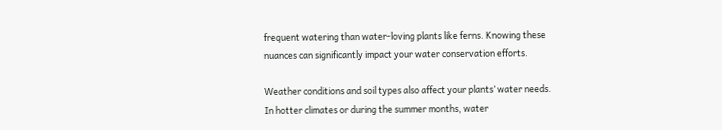frequent watering than water-loving plants like ferns. Knowing these nuances can significantly impact your water conservation efforts.

Weather conditions and soil types also affect your plants’ water needs. In hotter climates or during the summer months, water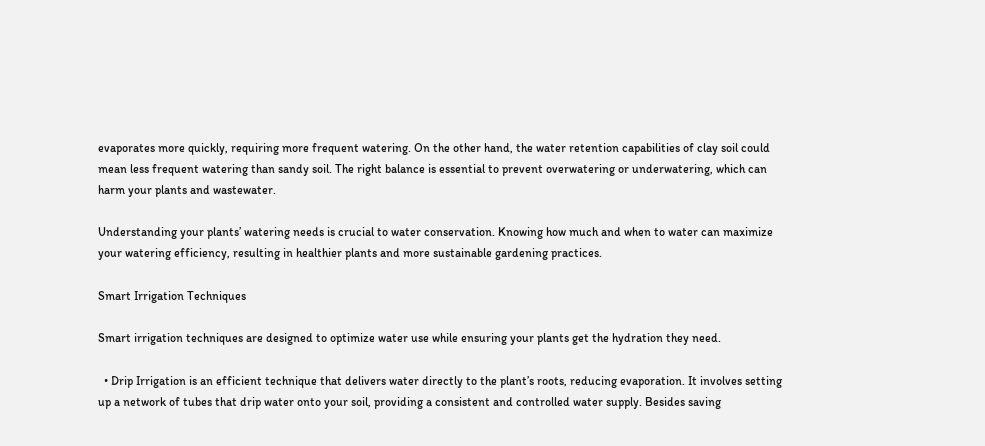evaporates more quickly, requiring more frequent watering. On the other hand, the water retention capabilities of clay soil could mean less frequent watering than sandy soil. The right balance is essential to prevent overwatering or underwatering, which can harm your plants and wastewater.

Understanding your plants’ watering needs is crucial to water conservation. Knowing how much and when to water can maximize your watering efficiency, resulting in healthier plants and more sustainable gardening practices.

Smart Irrigation Techniques

Smart irrigation techniques are designed to optimize water use while ensuring your plants get the hydration they need.

  • Drip Irrigation is an efficient technique that delivers water directly to the plant’s roots, reducing evaporation. It involves setting up a network of tubes that drip water onto your soil, providing a consistent and controlled water supply. Besides saving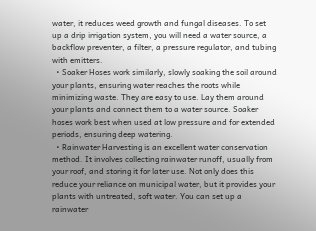water, it reduces weed growth and fungal diseases. To set up a drip irrigation system, you will need a water source, a backflow preventer, a filter, a pressure regulator, and tubing with emitters.
  • Soaker Hoses work similarly, slowly soaking the soil around your plants, ensuring water reaches the roots while minimizing waste. They are easy to use. Lay them around your plants and connect them to a water source. Soaker hoses work best when used at low pressure and for extended periods, ensuring deep watering.
  • Rainwater Harvesting is an excellent water conservation method. It involves collecting rainwater runoff, usually from your roof, and storing it for later use. Not only does this reduce your reliance on municipal water, but it provides your plants with untreated, soft water. You can set up a rainwater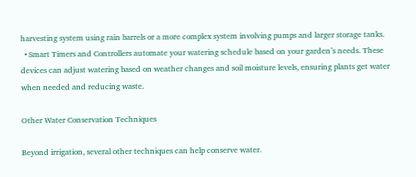harvesting system using rain barrels or a more complex system involving pumps and larger storage tanks.
  • Smart Timers and Controllers automate your watering schedule based on your garden’s needs. These devices can adjust watering based on weather changes and soil moisture levels, ensuring plants get water when needed and reducing waste.

Other Water Conservation Techniques

Beyond irrigation, several other techniques can help conserve water.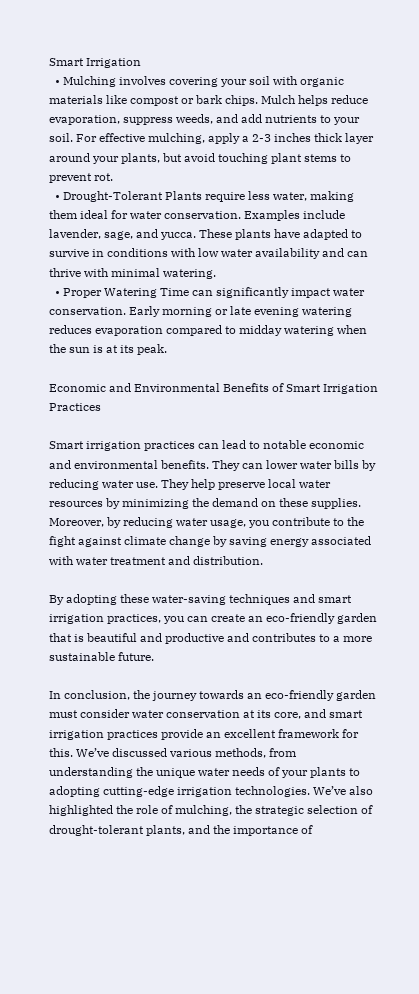Smart Irrigation
  • Mulching involves covering your soil with organic materials like compost or bark chips. Mulch helps reduce evaporation, suppress weeds, and add nutrients to your soil. For effective mulching, apply a 2-3 inches thick layer around your plants, but avoid touching plant stems to prevent rot.
  • Drought-Tolerant Plants require less water, making them ideal for water conservation. Examples include lavender, sage, and yucca. These plants have adapted to survive in conditions with low water availability and can thrive with minimal watering.
  • Proper Watering Time can significantly impact water conservation. Early morning or late evening watering reduces evaporation compared to midday watering when the sun is at its peak.

Economic and Environmental Benefits of Smart Irrigation Practices

Smart irrigation practices can lead to notable economic and environmental benefits. They can lower water bills by reducing water use. They help preserve local water resources by minimizing the demand on these supplies. Moreover, by reducing water usage, you contribute to the fight against climate change by saving energy associated with water treatment and distribution.

By adopting these water-saving techniques and smart irrigation practices, you can create an eco-friendly garden that is beautiful and productive and contributes to a more sustainable future.

In conclusion, the journey towards an eco-friendly garden must consider water conservation at its core, and smart irrigation practices provide an excellent framework for this. We’ve discussed various methods, from understanding the unique water needs of your plants to adopting cutting-edge irrigation technologies. We’ve also highlighted the role of mulching, the strategic selection of drought-tolerant plants, and the importance of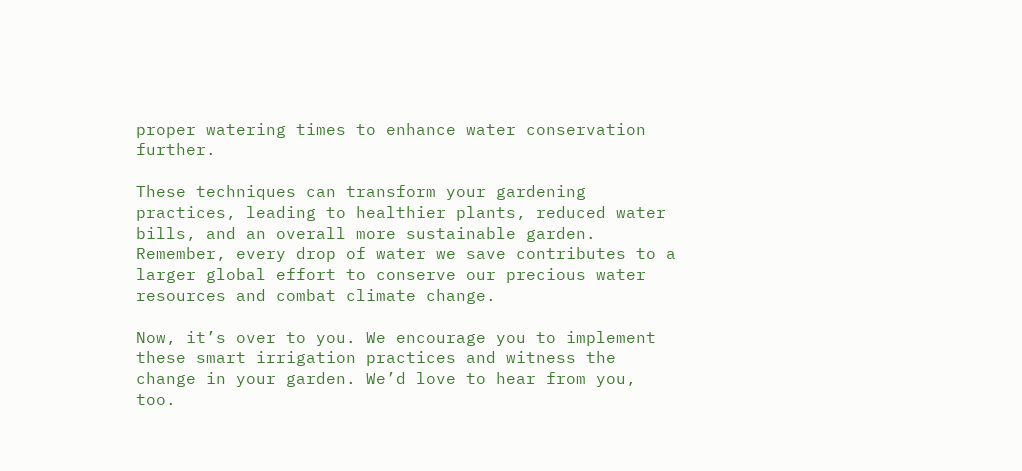proper watering times to enhance water conservation further.

These techniques can transform your gardening practices, leading to healthier plants, reduced water bills, and an overall more sustainable garden. Remember, every drop of water we save contributes to a larger global effort to conserve our precious water resources and combat climate change.

Now, it’s over to you. We encourage you to implement these smart irrigation practices and witness the change in your garden. We’d love to hear from you, too.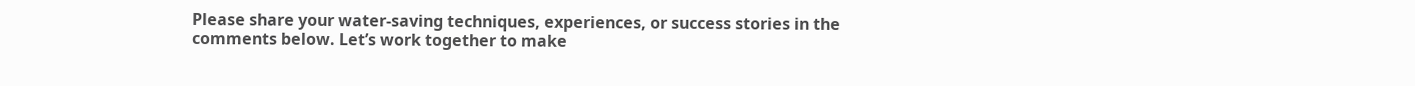Please share your water-saving techniques, experiences, or success stories in the comments below. Let’s work together to make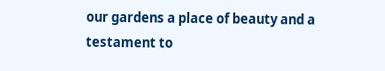our gardens a place of beauty and a testament to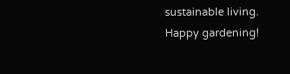sustainable living. Happy gardening!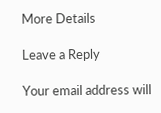More Details

Leave a Reply

Your email address will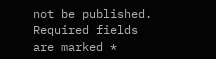not be published. Required fields are marked *